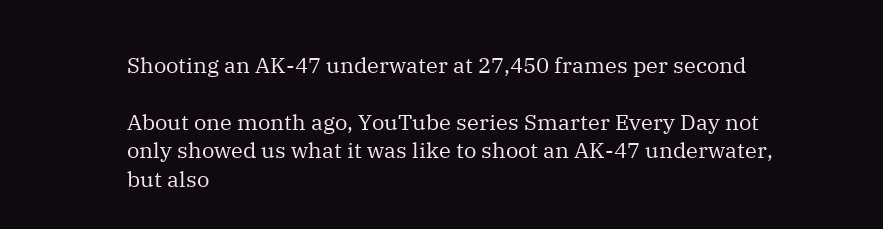Shooting an AK-47 underwater at 27,450 frames per second

About one month ago, YouTube series Smarter Every Day not only showed us what it was like to shoot an AK-47 underwater, but also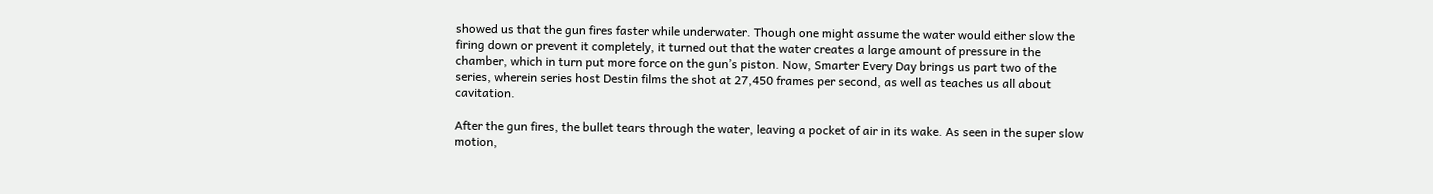showed us that the gun fires faster while underwater. Though one might assume the water would either slow the firing down or prevent it completely, it turned out that the water creates a large amount of pressure in the chamber, which in turn put more force on the gun’s piston. Now, Smarter Every Day brings us part two of the series, wherein series host Destin films the shot at 27,450 frames per second, as well as teaches us all about cavitation.

After the gun fires, the bullet tears through the water, leaving a pocket of air in its wake. As seen in the super slow motion,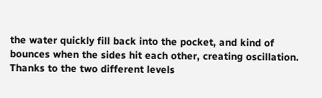the water quickly fill back into the pocket, and kind of bounces when the sides hit each other, creating oscillation.
Thanks to the two different levels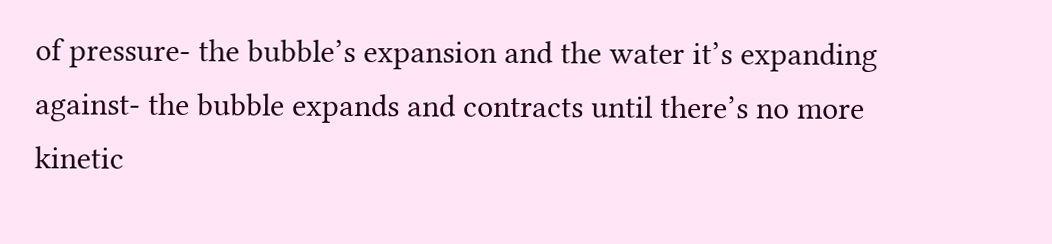of pressure- the bubble’s expansion and the water it’s expanding against- the bubble expands and contracts until there’s no more kinetic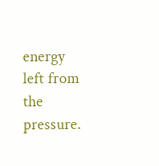energy left from the pressure.